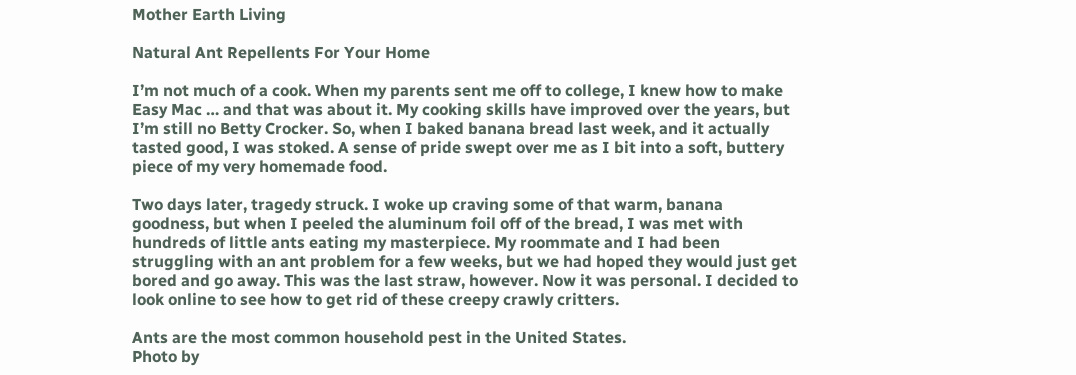Mother Earth Living

Natural Ant Repellents For Your Home

I’m not much of a cook. When my parents sent me off to college, I knew how to make Easy Mac … and that was about it. My cooking skills have improved over the years, but I’m still no Betty Crocker. So, when I baked banana bread last week, and it actually tasted good, I was stoked. A sense of pride swept over me as I bit into a soft, buttery piece of my very homemade food.

Two days later, tragedy struck. I woke up craving some of that warm, banana goodness, but when I peeled the aluminum foil off of the bread, I was met with hundreds of little ants eating my masterpiece. My roommate and I had been struggling with an ant problem for a few weeks, but we had hoped they would just get bored and go away. This was the last straw, however. Now it was personal. I decided to look online to see how to get rid of these creepy crawly critters.

Ants are the most common household pest in the United States.
Photo by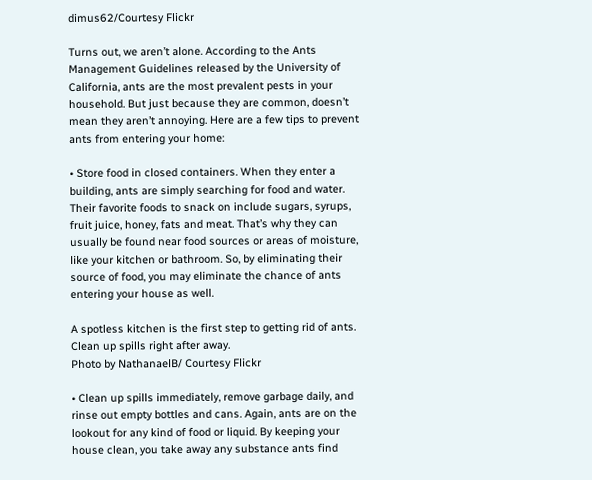dimus62/Courtesy Flickr

Turns out, we aren’t alone. According to the Ants Management Guidelines released by the University of California, ants are the most prevalent pests in your household. But just because they are common, doesn’t mean they aren’t annoying. Here are a few tips to prevent ants from entering your home:

• Store food in closed containers. When they enter a building, ants are simply searching for food and water. Their favorite foods to snack on include sugars, syrups, fruit juice, honey, fats and meat. That’s why they can usually be found near food sources or areas of moisture, like your kitchen or bathroom. So, by eliminating their source of food, you may eliminate the chance of ants entering your house as well.

A spotless kitchen is the first step to getting rid of ants. Clean up spills right after away.
Photo by NathanaelB/ Courtesy Flickr

• Clean up spills immediately, remove garbage daily, and rinse out empty bottles and cans. Again, ants are on the lookout for any kind of food or liquid. By keeping your house clean, you take away any substance ants find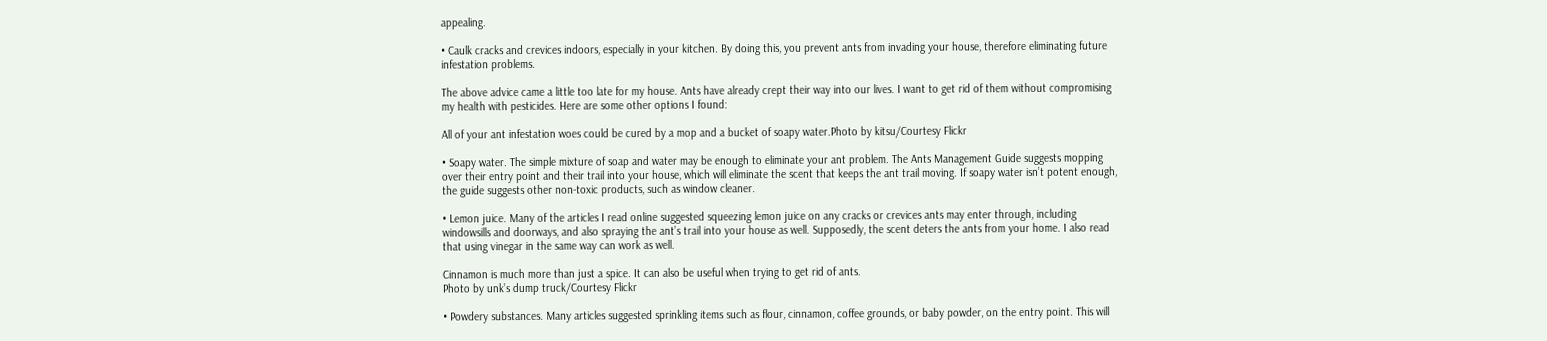appealing.

• Caulk cracks and crevices indoors, especially in your kitchen. By doing this, you prevent ants from invading your house, therefore eliminating future infestation problems.

The above advice came a little too late for my house. Ants have already crept their way into our lives. I want to get rid of them without compromising my health with pesticides. Here are some other options I found:

All of your ant infestation woes could be cured by a mop and a bucket of soapy water.Photo by kitsu/Courtesy Flickr

• Soapy water. The simple mixture of soap and water may be enough to eliminate your ant problem. The Ants Management Guide suggests mopping over their entry point and their trail into your house, which will eliminate the scent that keeps the ant trail moving. If soapy water isn’t potent enough, the guide suggests other non-toxic products, such as window cleaner.

• Lemon juice. Many of the articles I read online suggested squeezing lemon juice on any cracks or crevices ants may enter through, including windowsills and doorways, and also spraying the ant’s trail into your house as well. Supposedly, the scent deters the ants from your home. I also read that using vinegar in the same way can work as well.

Cinnamon is much more than just a spice. It can also be useful when trying to get rid of ants.
Photo by unk’s dump truck/Courtesy Flickr

• Powdery substances. Many articles suggested sprinkling items such as flour, cinnamon, coffee grounds, or baby powder, on the entry point. This will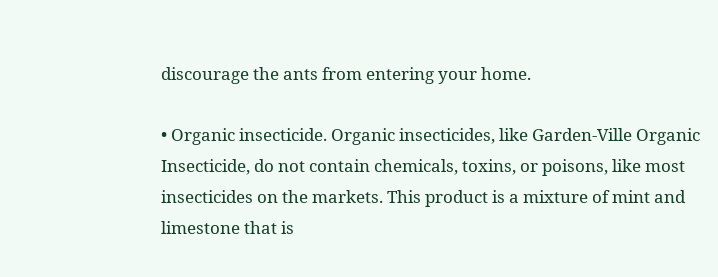discourage the ants from entering your home.

• Organic insecticide. Organic insecticides, like Garden-Ville Organic Insecticide, do not contain chemicals, toxins, or poisons, like most insecticides on the markets. This product is a mixture of mint and limestone that is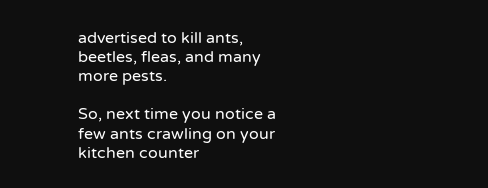advertised to kill ants, beetles, fleas, and many more pests.

So, next time you notice a few ants crawling on your kitchen counter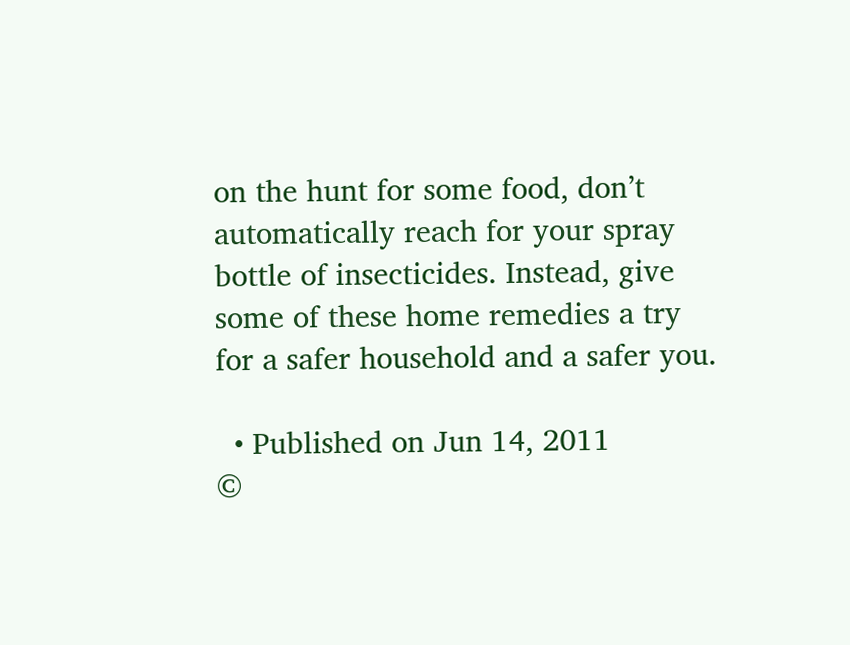on the hunt for some food, don’t automatically reach for your spray bottle of insecticides. Instead, give some of these home remedies a try for a safer household and a safer you.

  • Published on Jun 14, 2011
©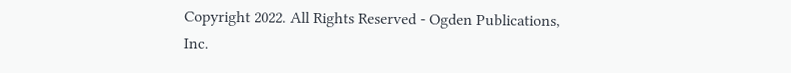Copyright 2022. All Rights Reserved - Ogden Publications, Inc.